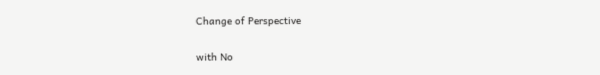Change of Perspective

with No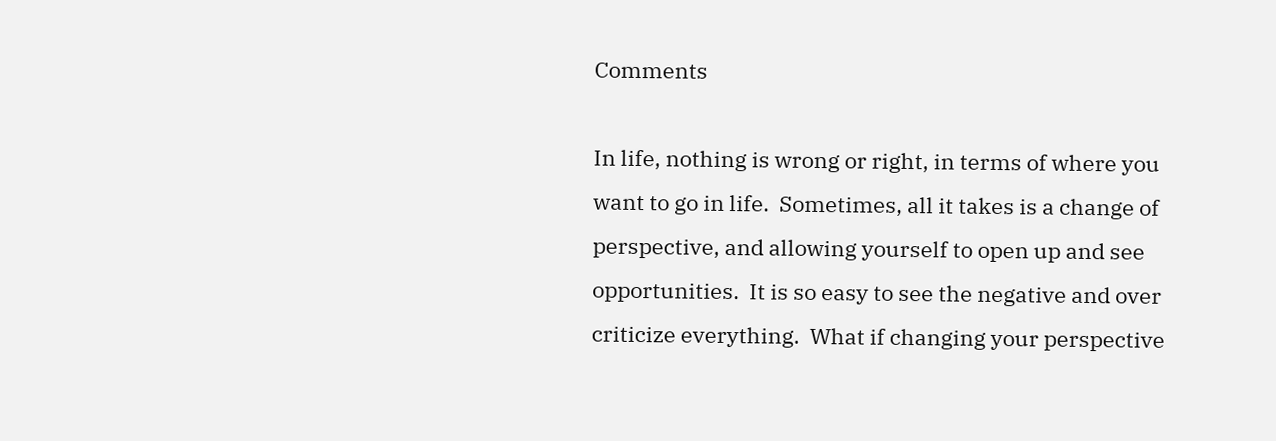Comments

In life, nothing is wrong or right, in terms of where you want to go in life.  Sometimes, all it takes is a change of perspective, and allowing yourself to open up and see opportunities.  It is so easy to see the negative and over criticize everything.  What if changing your perspective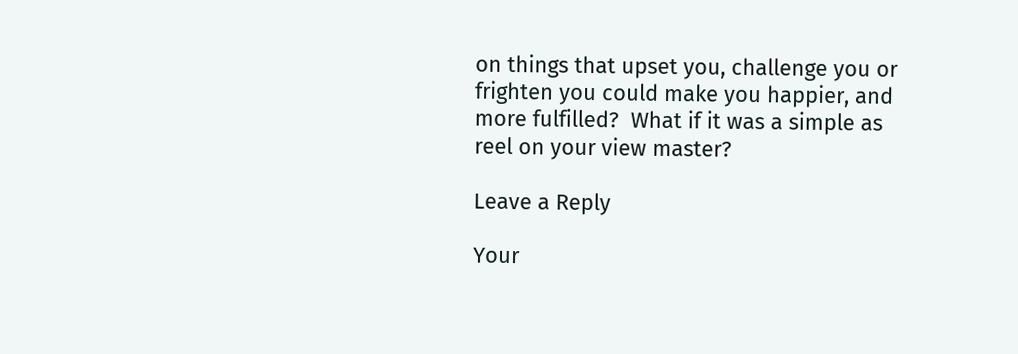on things that upset you, challenge you or frighten you could make you happier, and more fulfilled?  What if it was a simple as reel on your view master?

Leave a Reply

Your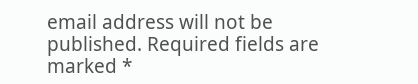email address will not be published. Required fields are marked *